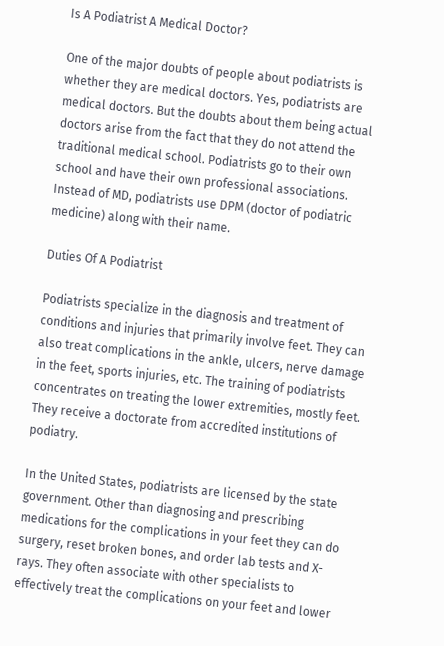Is A Podiatrist A Medical Doctor?

One of the major doubts of people about podiatrists is whether they are medical doctors. Yes, podiatrists are medical doctors. But the doubts about them being actual doctors arise from the fact that they do not attend the traditional medical school. Podiatrists go to their own school and have their own professional associations. Instead of MD, podiatrists use DPM (doctor of podiatric medicine) along with their name.

Duties Of A Podiatrist

Podiatrists specialize in the diagnosis and treatment of conditions and injuries that primarily involve feet. They can also treat complications in the ankle, ulcers, nerve damage in the feet, sports injuries, etc. The training of podiatrists concentrates on treating the lower extremities, mostly feet. They receive a doctorate from accredited institutions of podiatry.

In the United States, podiatrists are licensed by the state government. Other than diagnosing and prescribing medications for the complications in your feet they can do surgery, reset broken bones, and order lab tests and X-rays. They often associate with other specialists to effectively treat the complications on your feet and lower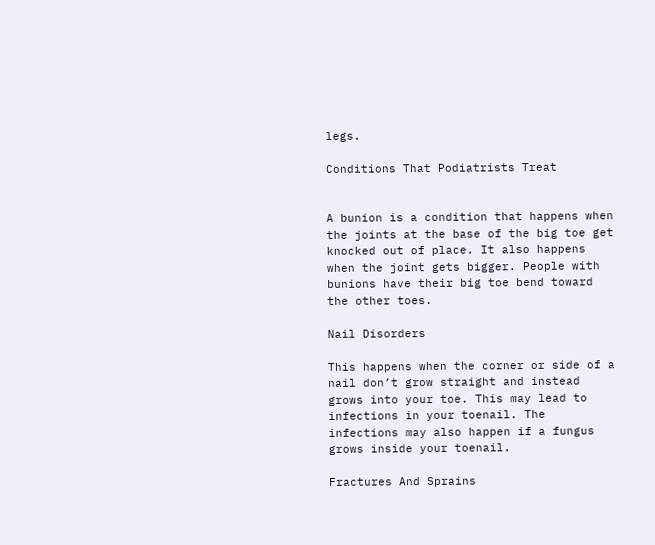legs.

Conditions That Podiatrists Treat


A bunion is a condition that happens when the joints at the base of the big toe get knocked out of place. It also happens when the joint gets bigger. People with bunions have their big toe bend toward the other toes.

Nail Disorders

This happens when the corner or side of a nail don’t grow straight and instead grows into your toe. This may lead to infections in your toenail. The infections may also happen if a fungus grows inside your toenail.

Fractures And Sprains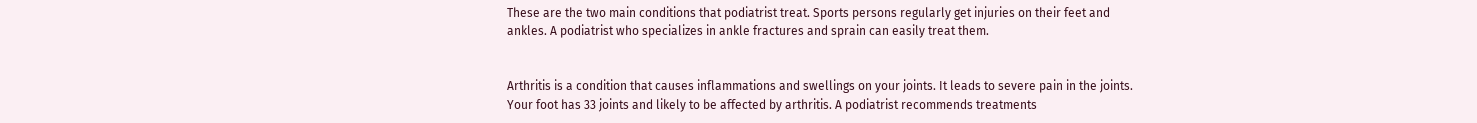These are the two main conditions that podiatrist treat. Sports persons regularly get injuries on their feet and ankles. A podiatrist who specializes in ankle fractures and sprain can easily treat them.


Arthritis is a condition that causes inflammations and swellings on your joints. It leads to severe pain in the joints. Your foot has 33 joints and likely to be affected by arthritis. A podiatrist recommends treatments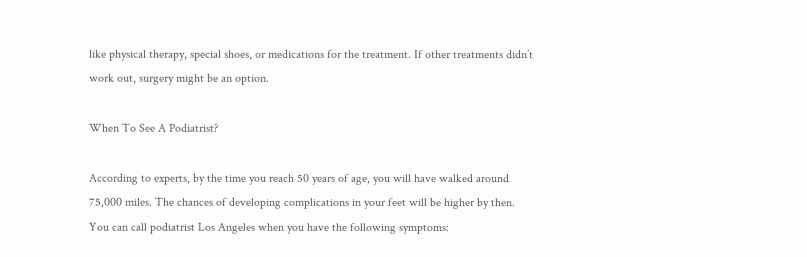like physical therapy, special shoes, or medications for the treatment. If other treatments didn’t work out, surgery might be an option.

When To See A Podiatrist?

According to experts, by the time you reach 50 years of age, you will have walked around 75,000 miles. The chances of developing complications in your feet will be higher by then. You can call podiatrist Los Angeles when you have the following symptoms: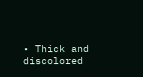• Thick and discolored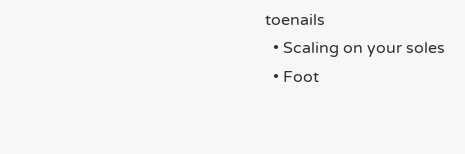toenails
  • Scaling on your soles
  • Foot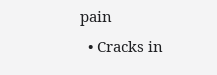pain
  • Cracks in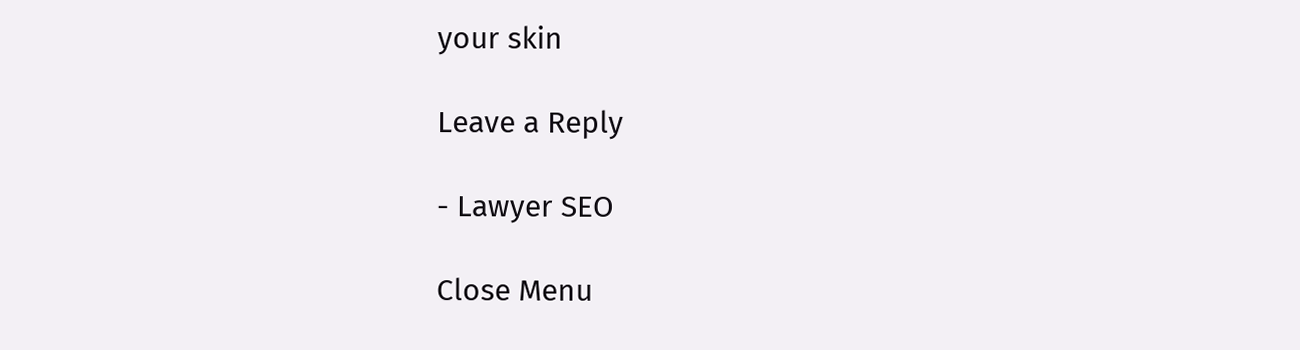your skin

Leave a Reply

- Lawyer SEO

Close Menu